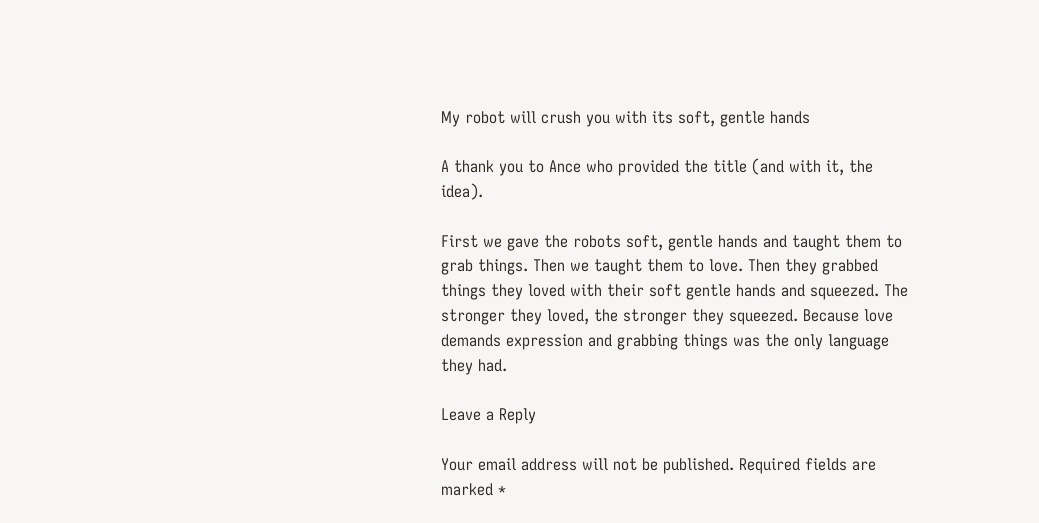My robot will crush you with its soft, gentle hands

A thank you to Ance who provided the title (and with it, the idea).

First we gave the robots soft, gentle hands and taught them to grab things. Then we taught them to love. Then they grabbed things they loved with their soft gentle hands and squeezed. The stronger they loved, the stronger they squeezed. Because love demands expression and grabbing things was the only language they had.

Leave a Reply

Your email address will not be published. Required fields are marked *